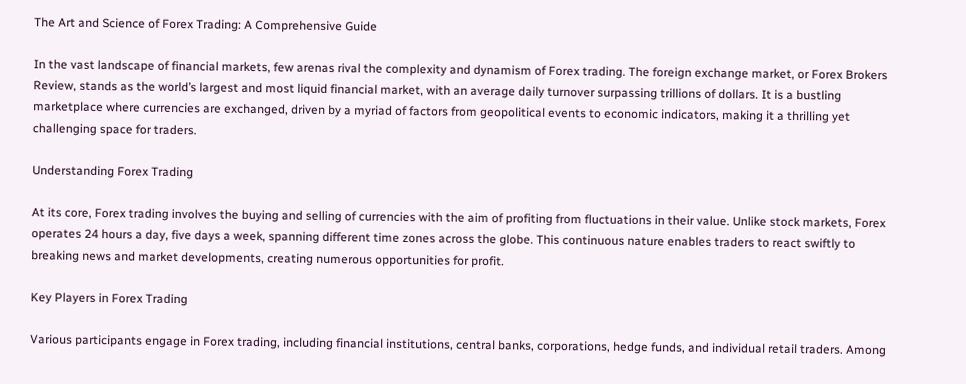The Art and Science of Forex Trading: A Comprehensive Guide

In the vast landscape of financial markets, few arenas rival the complexity and dynamism of Forex trading. The foreign exchange market, or Forex Brokers Review, stands as the world’s largest and most liquid financial market, with an average daily turnover surpassing trillions of dollars. It is a bustling marketplace where currencies are exchanged, driven by a myriad of factors from geopolitical events to economic indicators, making it a thrilling yet challenging space for traders.

Understanding Forex Trading

At its core, Forex trading involves the buying and selling of currencies with the aim of profiting from fluctuations in their value. Unlike stock markets, Forex operates 24 hours a day, five days a week, spanning different time zones across the globe. This continuous nature enables traders to react swiftly to breaking news and market developments, creating numerous opportunities for profit.

Key Players in Forex Trading

Various participants engage in Forex trading, including financial institutions, central banks, corporations, hedge funds, and individual retail traders. Among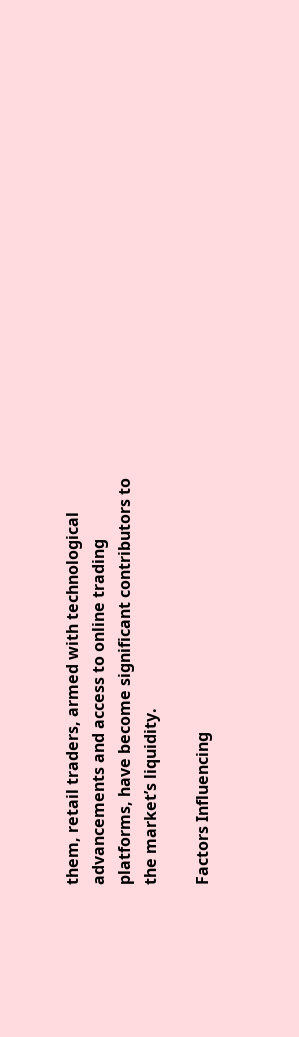them, retail traders, armed with technological advancements and access to online trading platforms, have become significant contributors to the market’s liquidity.

Factors Influencing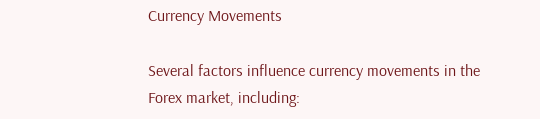Currency Movements

Several factors influence currency movements in the Forex market, including: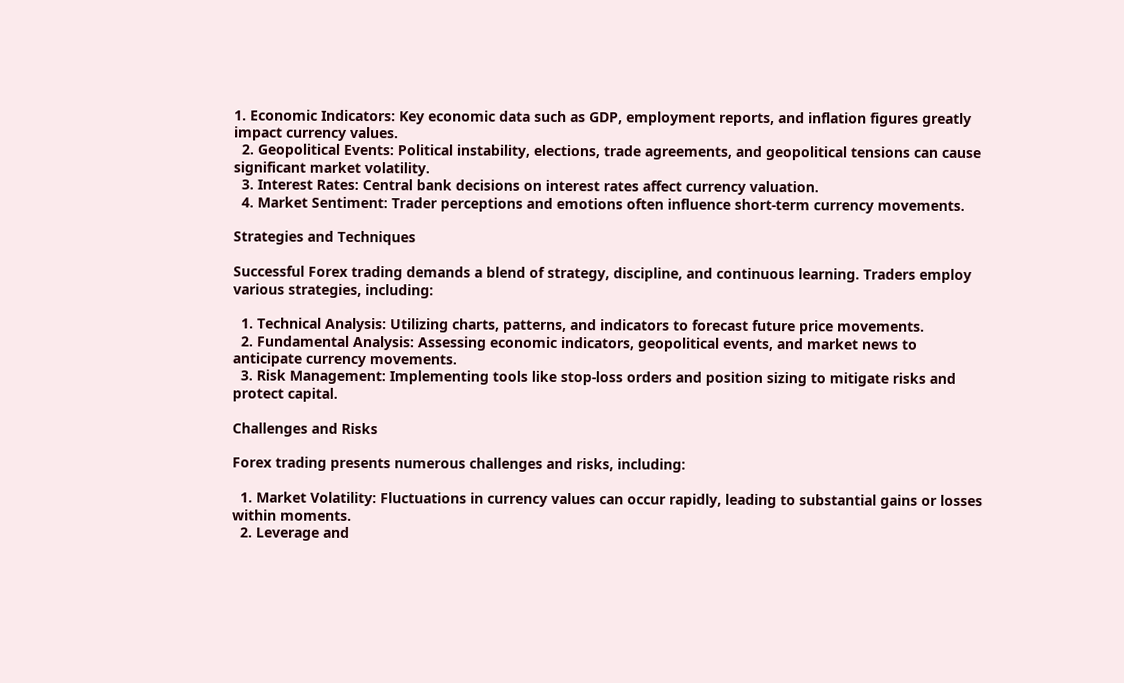1. Economic Indicators: Key economic data such as GDP, employment reports, and inflation figures greatly impact currency values.
  2. Geopolitical Events: Political instability, elections, trade agreements, and geopolitical tensions can cause significant market volatility.
  3. Interest Rates: Central bank decisions on interest rates affect currency valuation.
  4. Market Sentiment: Trader perceptions and emotions often influence short-term currency movements.

Strategies and Techniques

Successful Forex trading demands a blend of strategy, discipline, and continuous learning. Traders employ various strategies, including:

  1. Technical Analysis: Utilizing charts, patterns, and indicators to forecast future price movements.
  2. Fundamental Analysis: Assessing economic indicators, geopolitical events, and market news to anticipate currency movements.
  3. Risk Management: Implementing tools like stop-loss orders and position sizing to mitigate risks and protect capital.

Challenges and Risks

Forex trading presents numerous challenges and risks, including:

  1. Market Volatility: Fluctuations in currency values can occur rapidly, leading to substantial gains or losses within moments.
  2. Leverage and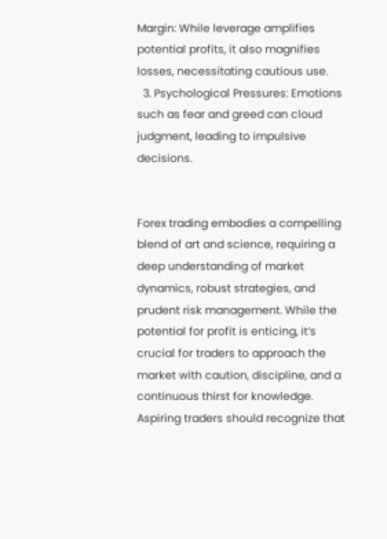Margin: While leverage amplifies potential profits, it also magnifies losses, necessitating cautious use.
  3. Psychological Pressures: Emotions such as fear and greed can cloud judgment, leading to impulsive decisions.


Forex trading embodies a compelling blend of art and science, requiring a deep understanding of market dynamics, robust strategies, and prudent risk management. While the potential for profit is enticing, it’s crucial for traders to approach the market with caution, discipline, and a continuous thirst for knowledge. Aspiring traders should recognize that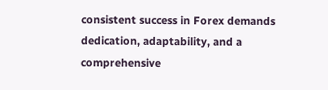consistent success in Forex demands dedication, adaptability, and a comprehensive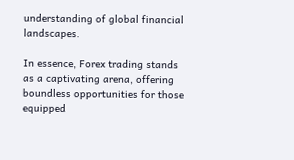understanding of global financial landscapes.

In essence, Forex trading stands as a captivating arena, offering boundless opportunities for those equipped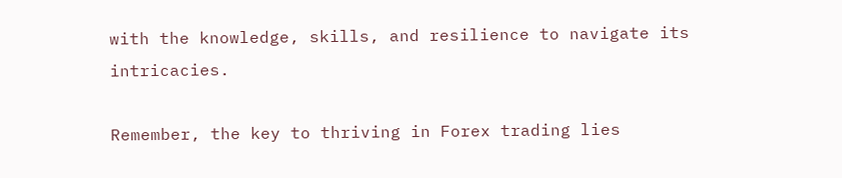with the knowledge, skills, and resilience to navigate its intricacies.

Remember, the key to thriving in Forex trading lies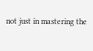not just in mastering the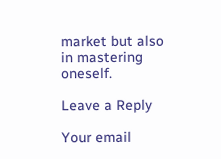market but also in mastering oneself.

Leave a Reply

Your email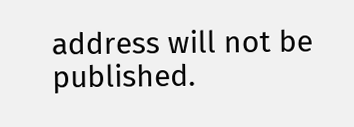address will not be published.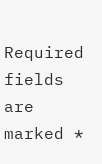Required fields are marked *